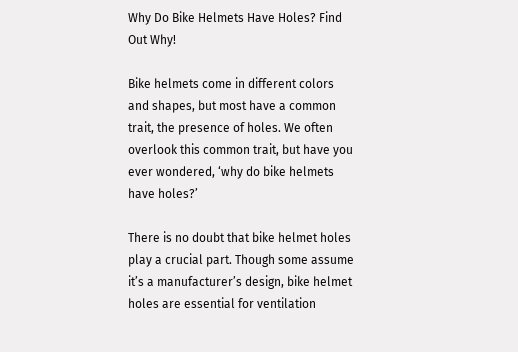Why Do Bike Helmets Have Holes? Find Out Why!

Bike helmets come in different colors and shapes, but most have a common trait, the presence of holes. We often overlook this common trait, but have you ever wondered, ‘why do bike helmets have holes?’

There is no doubt that bike helmet holes play a crucial part. Though some assume it’s a manufacturer’s design, bike helmet holes are essential for ventilation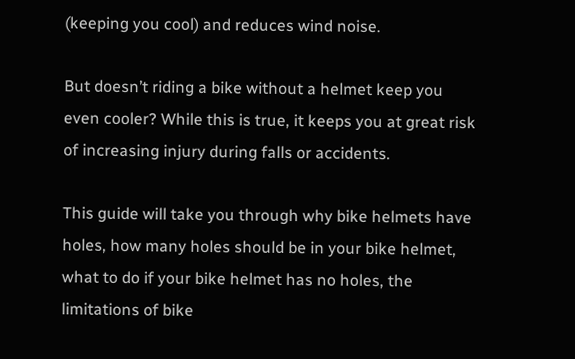(keeping you cool) and reduces wind noise.

But doesn’t riding a bike without a helmet keep you even cooler? While this is true, it keeps you at great risk of increasing injury during falls or accidents.

This guide will take you through why bike helmets have holes, how many holes should be in your bike helmet, what to do if your bike helmet has no holes, the limitations of bike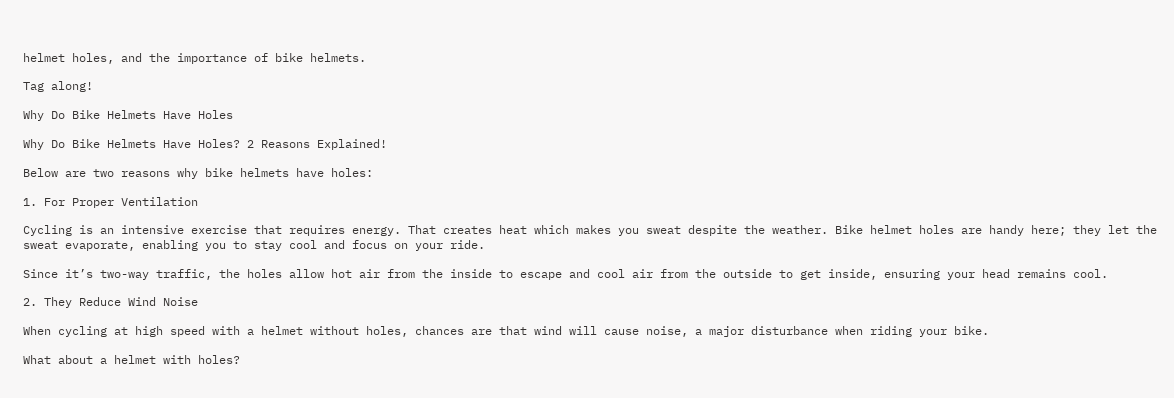helmet holes, and the importance of bike helmets.

Tag along!

Why Do Bike Helmets Have Holes

Why Do Bike Helmets Have Holes? 2 Reasons Explained!

Below are two reasons why bike helmets have holes:

1. For Proper Ventilation

Cycling is an intensive exercise that requires energy. That creates heat which makes you sweat despite the weather. Bike helmet holes are handy here; they let the sweat evaporate, enabling you to stay cool and focus on your ride.

Since it’s two-way traffic, the holes allow hot air from the inside to escape and cool air from the outside to get inside, ensuring your head remains cool.

2. They Reduce Wind Noise

When cycling at high speed with a helmet without holes, chances are that wind will cause noise, a major disturbance when riding your bike.

What about a helmet with holes?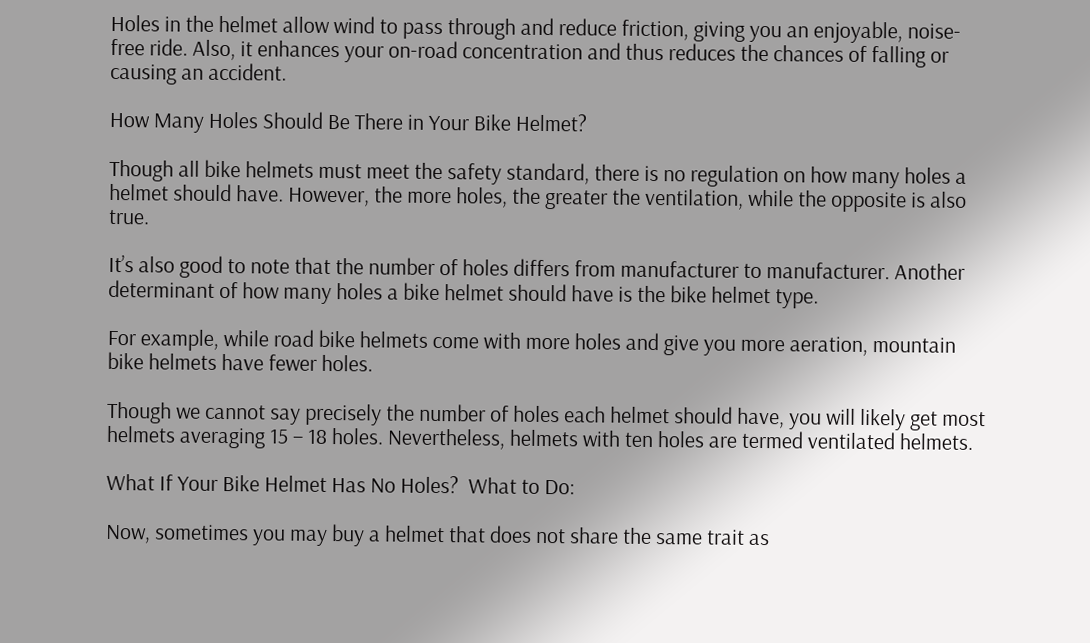Holes in the helmet allow wind to pass through and reduce friction, giving you an enjoyable, noise-free ride. Also, it enhances your on-road concentration and thus reduces the chances of falling or causing an accident.

How Many Holes Should Be There in Your Bike Helmet?

Though all bike helmets must meet the safety standard, there is no regulation on how many holes a helmet should have. However, the more holes, the greater the ventilation, while the opposite is also true.

It’s also good to note that the number of holes differs from manufacturer to manufacturer. Another determinant of how many holes a bike helmet should have is the bike helmet type.

For example, while road bike helmets come with more holes and give you more aeration, mountain bike helmets have fewer holes.

Though we cannot say precisely the number of holes each helmet should have, you will likely get most helmets averaging 15 – 18 holes. Nevertheless, helmets with ten holes are termed ventilated helmets.

What If Your Bike Helmet Has No Holes?  What to Do:

Now, sometimes you may buy a helmet that does not share the same trait as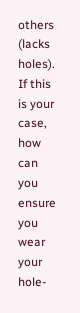others (lacks holes). If this is your case, how can you ensure you wear your hole-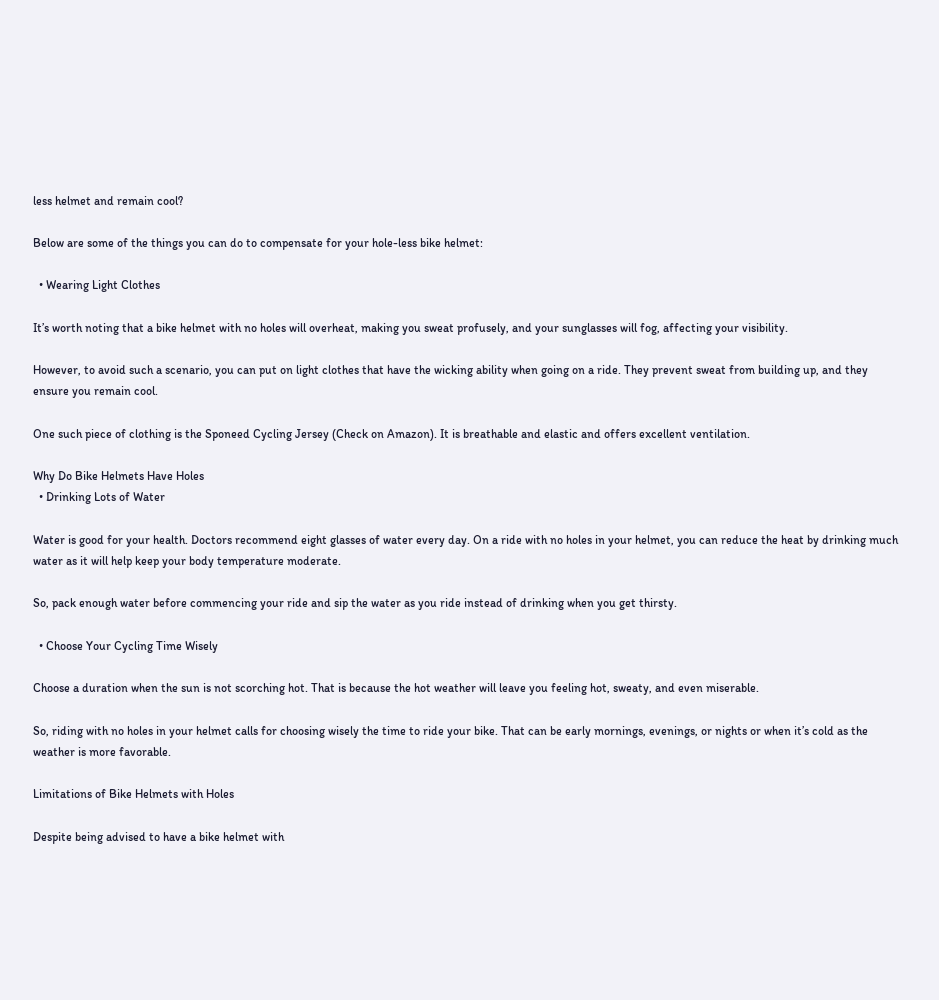less helmet and remain cool?

Below are some of the things you can do to compensate for your hole-less bike helmet:

  • Wearing Light Clothes

It’s worth noting that a bike helmet with no holes will overheat, making you sweat profusely, and your sunglasses will fog, affecting your visibility.

However, to avoid such a scenario, you can put on light clothes that have the wicking ability when going on a ride. They prevent sweat from building up, and they ensure you remain cool.

One such piece of clothing is the Sponeed Cycling Jersey (Check on Amazon). It is breathable and elastic and offers excellent ventilation.

Why Do Bike Helmets Have Holes
  • Drinking Lots of Water

Water is good for your health. Doctors recommend eight glasses of water every day. On a ride with no holes in your helmet, you can reduce the heat by drinking much water as it will help keep your body temperature moderate.

So, pack enough water before commencing your ride and sip the water as you ride instead of drinking when you get thirsty.

  • Choose Your Cycling Time Wisely

Choose a duration when the sun is not scorching hot. That is because the hot weather will leave you feeling hot, sweaty, and even miserable.

So, riding with no holes in your helmet calls for choosing wisely the time to ride your bike. That can be early mornings, evenings, or nights or when it’s cold as the weather is more favorable.

Limitations of Bike Helmets with Holes

Despite being advised to have a bike helmet with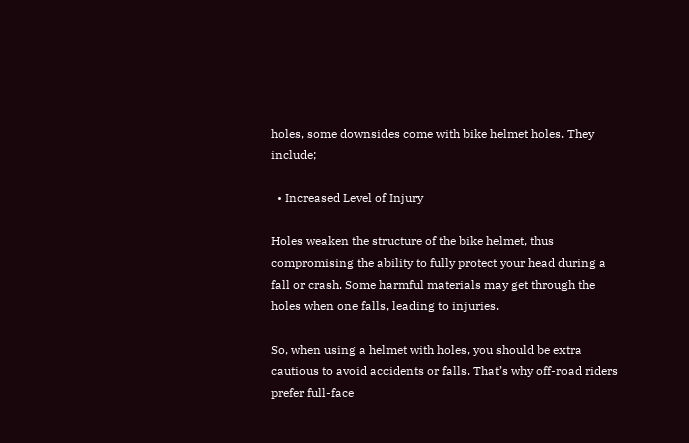holes, some downsides come with bike helmet holes. They include;

  • Increased Level of Injury

Holes weaken the structure of the bike helmet, thus compromising the ability to fully protect your head during a fall or crash. Some harmful materials may get through the holes when one falls, leading to injuries.

So, when using a helmet with holes, you should be extra cautious to avoid accidents or falls. That’s why off-road riders prefer full-face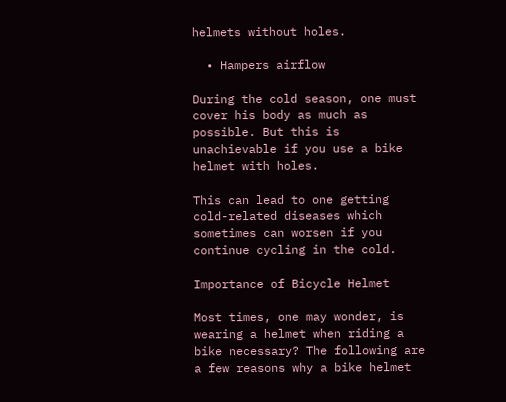helmets without holes.

  • Hampers airflow

During the cold season, one must cover his body as much as possible. But this is unachievable if you use a bike helmet with holes.

This can lead to one getting cold-related diseases which sometimes can worsen if you continue cycling in the cold.

Importance of Bicycle Helmet

Most times, one may wonder, is wearing a helmet when riding a bike necessary? The following are a few reasons why a bike helmet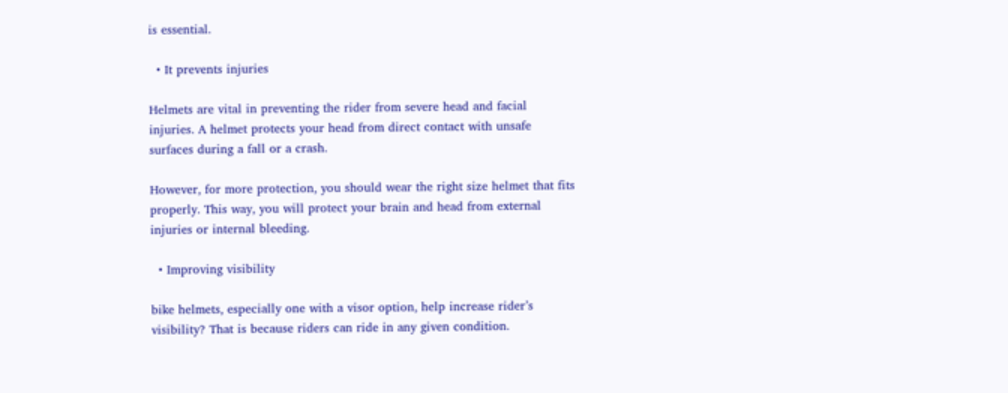is essential.

  • It prevents injuries

Helmets are vital in preventing the rider from severe head and facial injuries. A helmet protects your head from direct contact with unsafe surfaces during a fall or a crash.

However, for more protection, you should wear the right size helmet that fits properly. This way, you will protect your brain and head from external injuries or internal bleeding.

  • Improving visibility

bike helmets, especially one with a visor option, help increase rider’s visibility? That is because riders can ride in any given condition.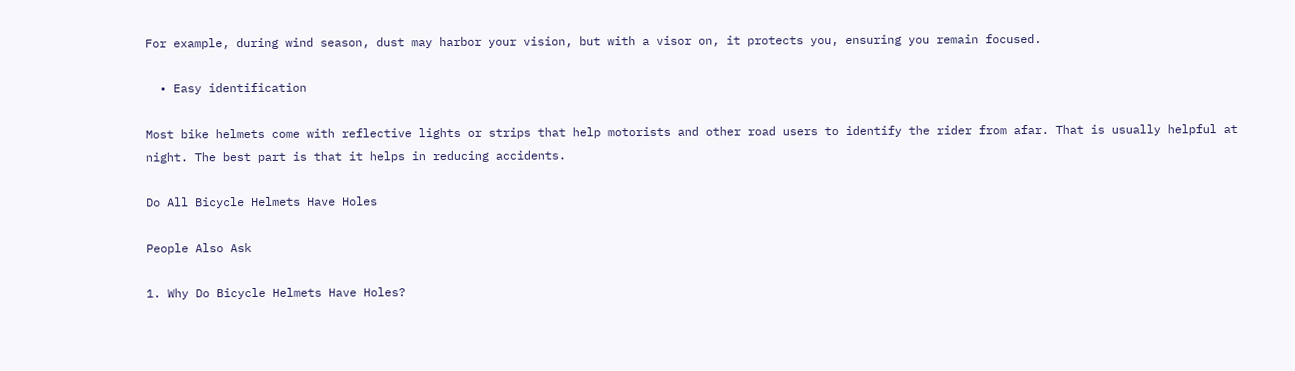For example, during wind season, dust may harbor your vision, but with a visor on, it protects you, ensuring you remain focused.

  • Easy identification

Most bike helmets come with reflective lights or strips that help motorists and other road users to identify the rider from afar. That is usually helpful at night. The best part is that it helps in reducing accidents.

Do All Bicycle Helmets Have Holes

People Also Ask

1. Why Do Bicycle Helmets Have Holes?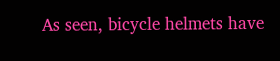As seen, bicycle helmets have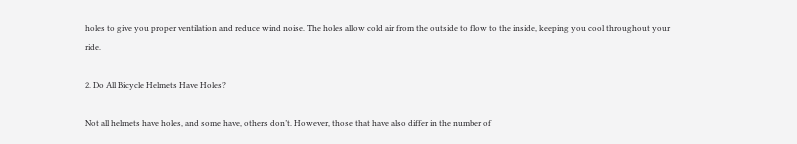holes to give you proper ventilation and reduce wind noise. The holes allow cold air from the outside to flow to the inside, keeping you cool throughout your ride.

2. Do All Bicycle Helmets Have Holes?

Not all helmets have holes, and some have, others don’t. However, those that have also differ in the number of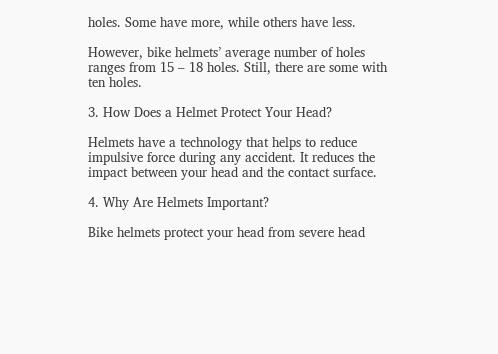holes. Some have more, while others have less.

However, bike helmets’ average number of holes ranges from 15 – 18 holes. Still, there are some with ten holes.

3. How Does a Helmet Protect Your Head?

Helmets have a technology that helps to reduce impulsive force during any accident. It reduces the impact between your head and the contact surface.

4. Why Are Helmets Important?

Bike helmets protect your head from severe head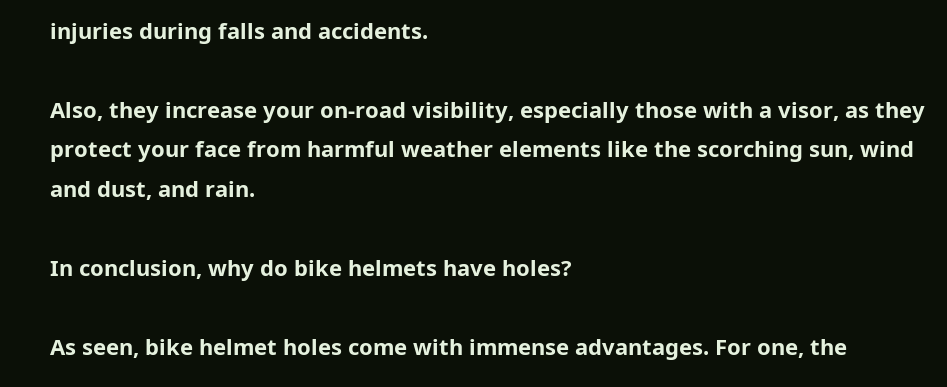injuries during falls and accidents.

Also, they increase your on-road visibility, especially those with a visor, as they protect your face from harmful weather elements like the scorching sun, wind and dust, and rain.

In conclusion, why do bike helmets have holes?

As seen, bike helmet holes come with immense advantages. For one, the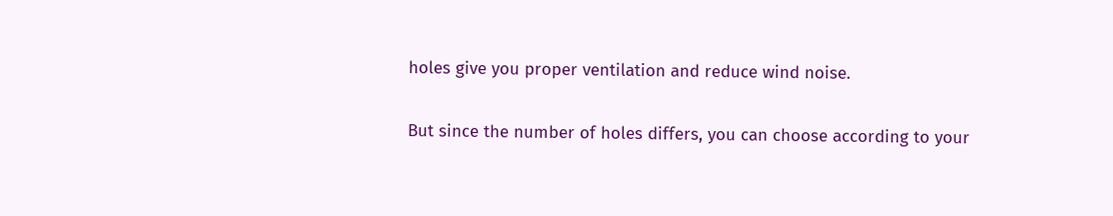holes give you proper ventilation and reduce wind noise.

But since the number of holes differs, you can choose according to your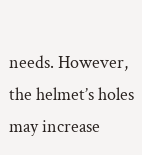needs. However, the helmet’s holes may increase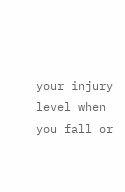your injury level when you fall or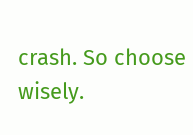crash. So choose wisely.